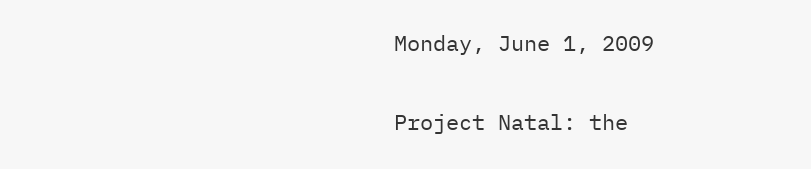Monday, June 1, 2009

Project Natal: the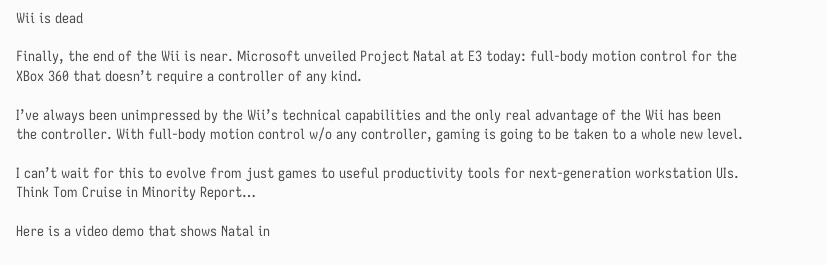Wii is dead

Finally, the end of the Wii is near. Microsoft unveiled Project Natal at E3 today: full-body motion control for the XBox 360 that doesn’t require a controller of any kind.

I’ve always been unimpressed by the Wii’s technical capabilities and the only real advantage of the Wii has been the controller. With full-body motion control w/o any controller, gaming is going to be taken to a whole new level.

I can’t wait for this to evolve from just games to useful productivity tools for next-generation workstation UIs. Think Tom Cruise in Minority Report…

Here is a video demo that shows Natal in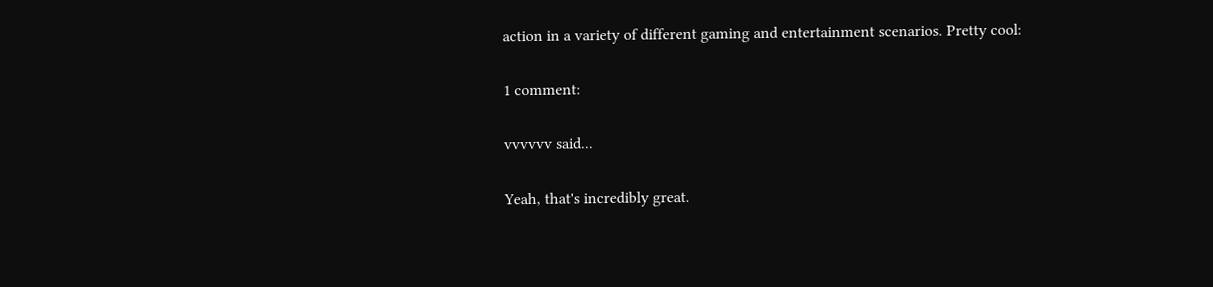action in a variety of different gaming and entertainment scenarios. Pretty cool:

1 comment:

vvvvvv said...

Yeah, that's incredibly great.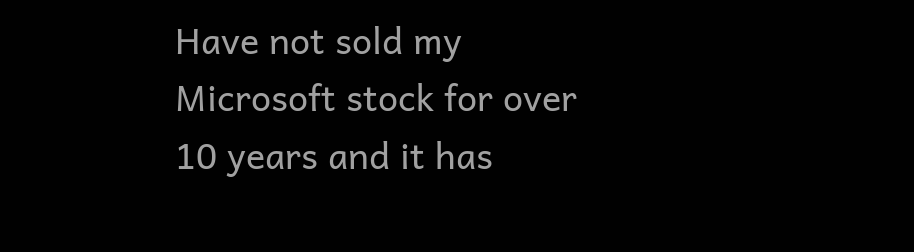Have not sold my Microsoft stock for over 10 years and it has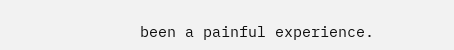been a painful experience.